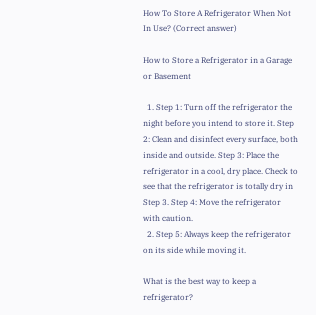How To Store A Refrigerator When Not In Use? (Correct answer)

How to Store a Refrigerator in a Garage or Basement

  1. Step 1: Turn off the refrigerator the night before you intend to store it. Step 2: Clean and disinfect every surface, both inside and outside. Step 3: Place the refrigerator in a cool, dry place. Check to see that the refrigerator is totally dry in Step 3. Step 4: Move the refrigerator with caution.
  2. Step 5: Always keep the refrigerator on its side while moving it.

What is the best way to keep a refrigerator?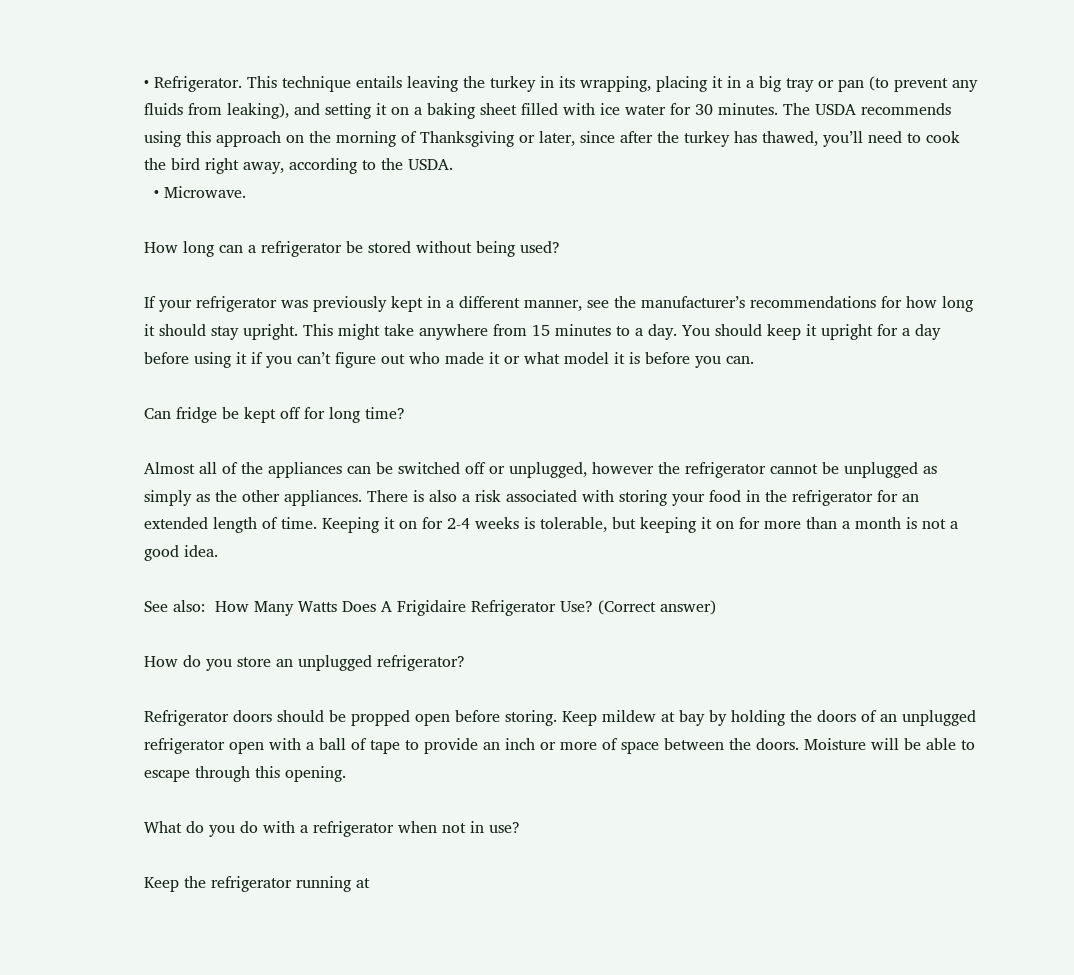• Refrigerator. This technique entails leaving the turkey in its wrapping, placing it in a big tray or pan (to prevent any fluids from leaking), and setting it on a baking sheet filled with ice water for 30 minutes. The USDA recommends using this approach on the morning of Thanksgiving or later, since after the turkey has thawed, you’ll need to cook the bird right away, according to the USDA.
  • Microwave.

How long can a refrigerator be stored without being used?

If your refrigerator was previously kept in a different manner, see the manufacturer’s recommendations for how long it should stay upright. This might take anywhere from 15 minutes to a day. You should keep it upright for a day before using it if you can’t figure out who made it or what model it is before you can.

Can fridge be kept off for long time?

Almost all of the appliances can be switched off or unplugged, however the refrigerator cannot be unplugged as simply as the other appliances. There is also a risk associated with storing your food in the refrigerator for an extended length of time. Keeping it on for 2-4 weeks is tolerable, but keeping it on for more than a month is not a good idea.

See also:  How Many Watts Does A Frigidaire Refrigerator Use? (Correct answer)

How do you store an unplugged refrigerator?

Refrigerator doors should be propped open before storing. Keep mildew at bay by holding the doors of an unplugged refrigerator open with a ball of tape to provide an inch or more of space between the doors. Moisture will be able to escape through this opening.

What do you do with a refrigerator when not in use?

Keep the refrigerator running at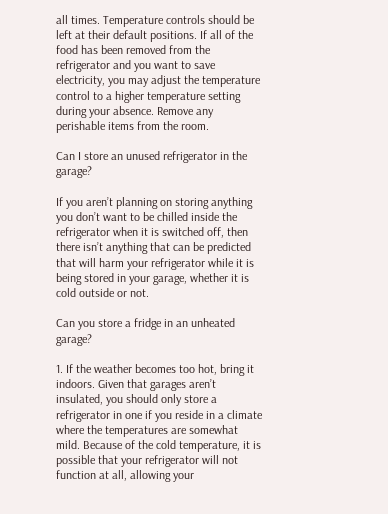all times. Temperature controls should be left at their default positions. If all of the food has been removed from the refrigerator and you want to save electricity, you may adjust the temperature control to a higher temperature setting during your absence. Remove any perishable items from the room.

Can I store an unused refrigerator in the garage?

If you aren’t planning on storing anything you don’t want to be chilled inside the refrigerator when it is switched off, then there isn’t anything that can be predicted that will harm your refrigerator while it is being stored in your garage, whether it is cold outside or not.

Can you store a fridge in an unheated garage?

1. If the weather becomes too hot, bring it indoors. Given that garages aren’t insulated, you should only store a refrigerator in one if you reside in a climate where the temperatures are somewhat mild. Because of the cold temperature, it is possible that your refrigerator will not function at all, allowing your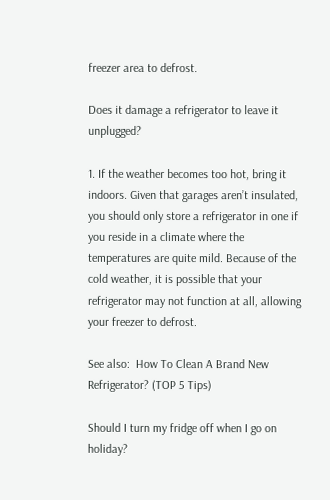freezer area to defrost.

Does it damage a refrigerator to leave it unplugged?

1. If the weather becomes too hot, bring it indoors. Given that garages aren’t insulated, you should only store a refrigerator in one if you reside in a climate where the temperatures are quite mild. Because of the cold weather, it is possible that your refrigerator may not function at all, allowing your freezer to defrost.

See also:  How To Clean A Brand New Refrigerator? (TOP 5 Tips)

Should I turn my fridge off when I go on holiday?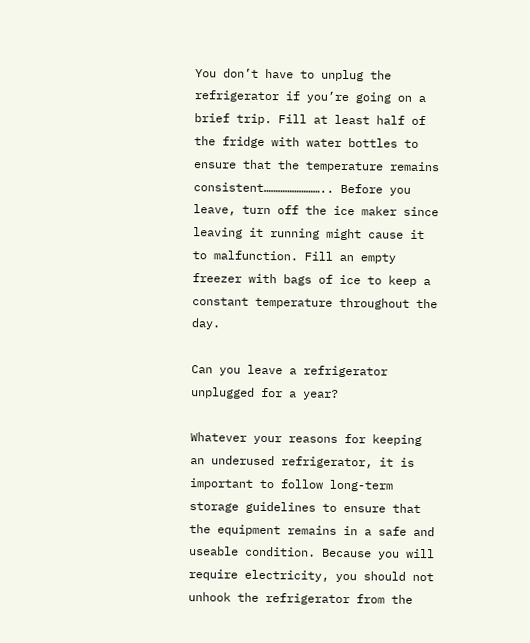You don’t have to unplug the refrigerator if you’re going on a brief trip. Fill at least half of the fridge with water bottles to ensure that the temperature remains consistent…………………….. Before you leave, turn off the ice maker since leaving it running might cause it to malfunction. Fill an empty freezer with bags of ice to keep a constant temperature throughout the day.

Can you leave a refrigerator unplugged for a year?

Whatever your reasons for keeping an underused refrigerator, it is important to follow long-term storage guidelines to ensure that the equipment remains in a safe and useable condition. Because you will require electricity, you should not unhook the refrigerator from the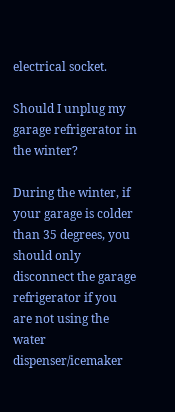electrical socket.

Should I unplug my garage refrigerator in the winter?

During the winter, if your garage is colder than 35 degrees, you should only disconnect the garage refrigerator if you are not using the water dispenser/icemaker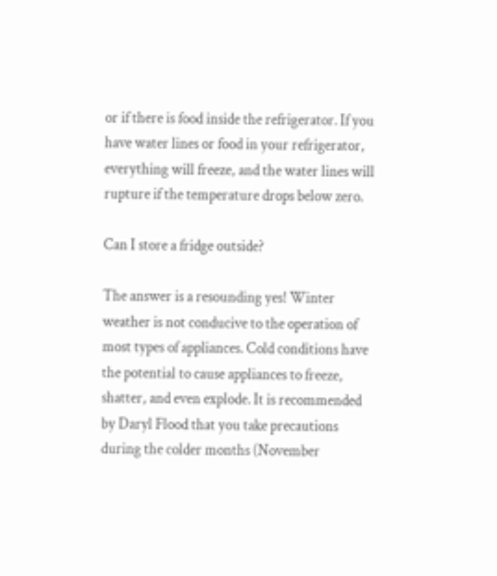or if there is food inside the refrigerator. If you have water lines or food in your refrigerator, everything will freeze, and the water lines will rupture if the temperature drops below zero.

Can I store a fridge outside?

The answer is a resounding yes! Winter weather is not conducive to the operation of most types of appliances. Cold conditions have the potential to cause appliances to freeze, shatter, and even explode. It is recommended by Daryl Flood that you take precautions during the colder months (November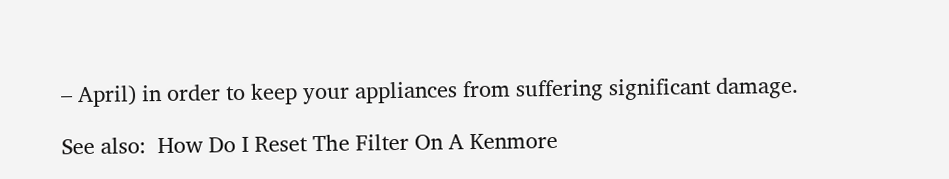– April) in order to keep your appliances from suffering significant damage.

See also:  How Do I Reset The Filter On A Kenmore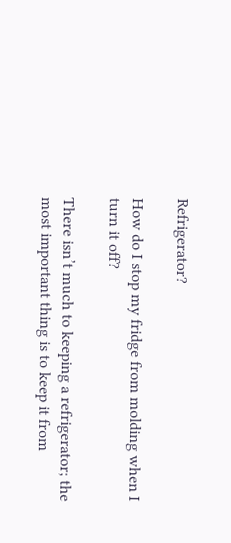Refrigerator?

How do I stop my fridge from molding when I turn it off?

There isn’t much to keeping a refrigerator; the most important thing is to keep it from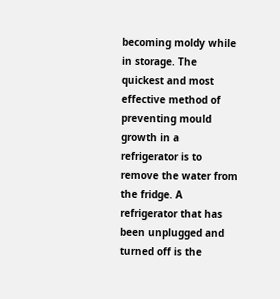becoming moldy while in storage. The quickest and most effective method of preventing mould growth in a refrigerator is to remove the water from the fridge. A refrigerator that has been unplugged and turned off is the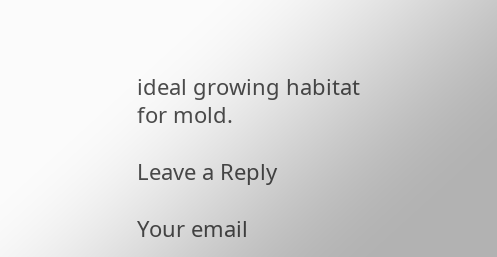ideal growing habitat for mold.

Leave a Reply

Your email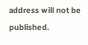address will not be published.